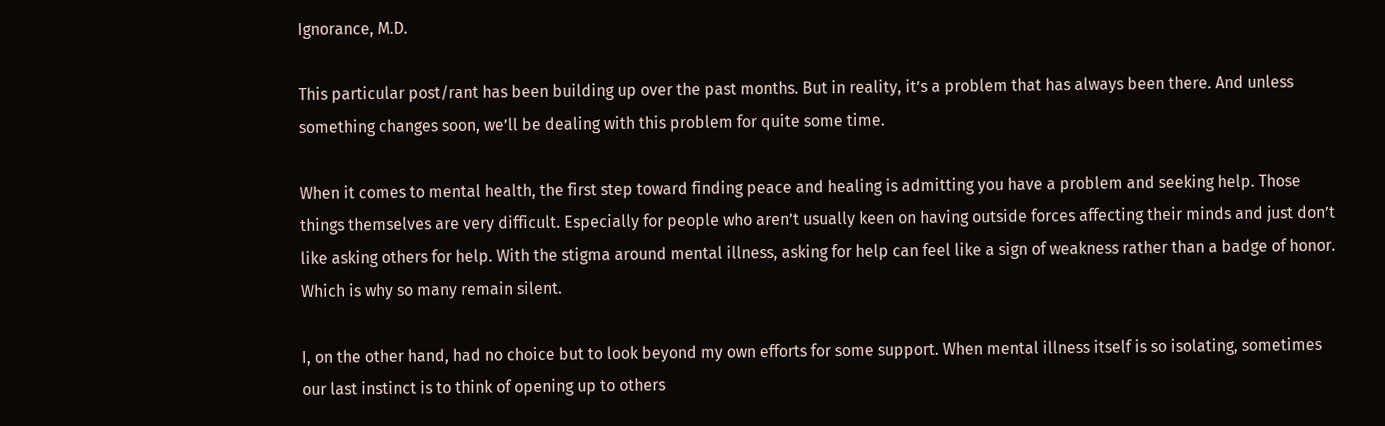Ignorance, M.D.

This particular post/rant has been building up over the past months. But in reality, it’s a problem that has always been there. And unless something changes soon, we’ll be dealing with this problem for quite some time.

When it comes to mental health, the first step toward finding peace and healing is admitting you have a problem and seeking help. Those things themselves are very difficult. Especially for people who aren’t usually keen on having outside forces affecting their minds and just don’t like asking others for help. With the stigma around mental illness, asking for help can feel like a sign of weakness rather than a badge of honor. Which is why so many remain silent.

I, on the other hand, had no choice but to look beyond my own efforts for some support. When mental illness itself is so isolating, sometimes our last instinct is to think of opening up to others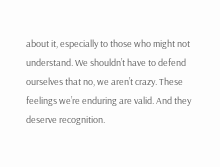about it, especially to those who might not understand. We shouldn’t have to defend ourselves that no, we aren’t crazy. These feelings we’re enduring are valid. And they deserve recognition.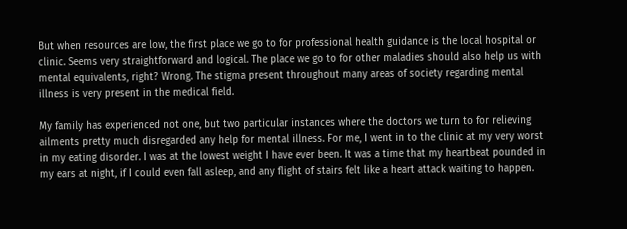But when resources are low, the first place we go to for professional health guidance is the local hospital or clinic. Seems very straightforward and logical. The place we go to for other maladies should also help us with mental equivalents, right? Wrong. The stigma present throughout many areas of society regarding mental illness is very present in the medical field.

My family has experienced not one, but two particular instances where the doctors we turn to for relieving ailments pretty much disregarded any help for mental illness. For me, I went in to the clinic at my very worst in my eating disorder. I was at the lowest weight I have ever been. It was a time that my heartbeat pounded in my ears at night, if I could even fall asleep, and any flight of stairs felt like a heart attack waiting to happen.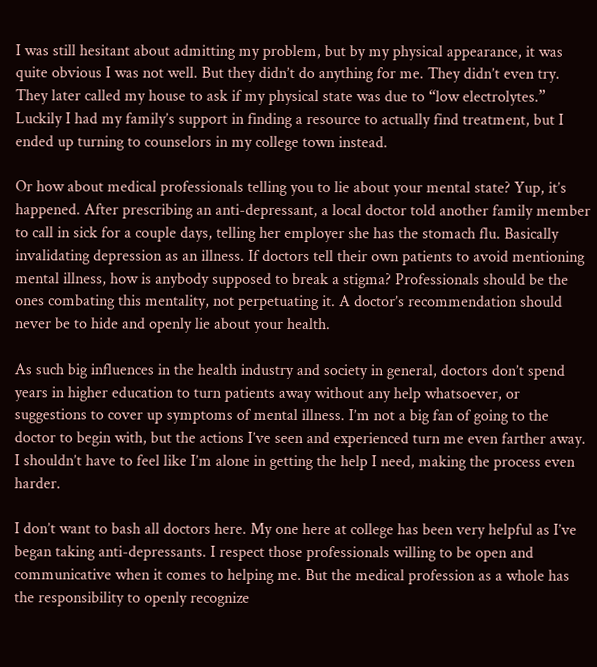I was still hesitant about admitting my problem, but by my physical appearance, it was quite obvious I was not well. But they didn’t do anything for me. They didn’t even try. They later called my house to ask if my physical state was due to “low electrolytes.” Luckily I had my family’s support in finding a resource to actually find treatment, but I ended up turning to counselors in my college town instead.

Or how about medical professionals telling you to lie about your mental state? Yup, it’s happened. After prescribing an anti-depressant, a local doctor told another family member to call in sick for a couple days, telling her employer she has the stomach flu. Basically invalidating depression as an illness. If doctors tell their own patients to avoid mentioning mental illness, how is anybody supposed to break a stigma? Professionals should be the ones combating this mentality, not perpetuating it. A doctor’s recommendation should never be to hide and openly lie about your health.

As such big influences in the health industry and society in general, doctors don’t spend years in higher education to turn patients away without any help whatsoever, or suggestions to cover up symptoms of mental illness. I’m not a big fan of going to the doctor to begin with, but the actions I’ve seen and experienced turn me even farther away. I shouldn’t have to feel like I’m alone in getting the help I need, making the process even harder.

I don’t want to bash all doctors here. My one here at college has been very helpful as I’ve began taking anti-depressants. I respect those professionals willing to be open and communicative when it comes to helping me. But the medical profession as a whole has the responsibility to openly recognize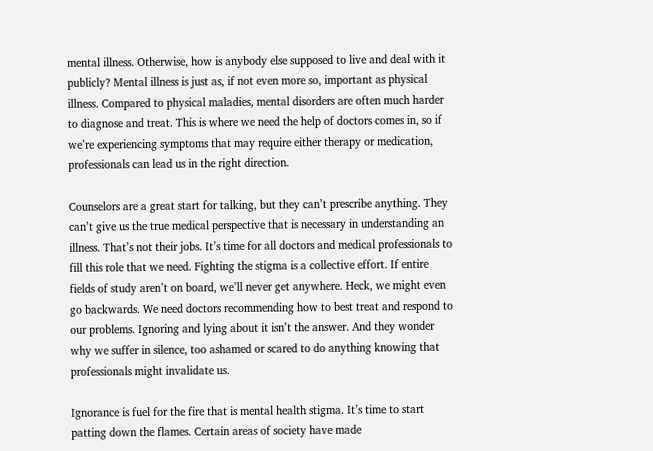mental illness. Otherwise, how is anybody else supposed to live and deal with it publicly? Mental illness is just as, if not even more so, important as physical illness. Compared to physical maladies, mental disorders are often much harder to diagnose and treat. This is where we need the help of doctors comes in, so if we’re experiencing symptoms that may require either therapy or medication, professionals can lead us in the right direction.

Counselors are a great start for talking, but they can’t prescribe anything. They can’t give us the true medical perspective that is necessary in understanding an illness. That’s not their jobs. It’s time for all doctors and medical professionals to fill this role that we need. Fighting the stigma is a collective effort. If entire fields of study aren’t on board, we’ll never get anywhere. Heck, we might even go backwards. We need doctors recommending how to best treat and respond to our problems. Ignoring and lying about it isn’t the answer. And they wonder why we suffer in silence, too ashamed or scared to do anything knowing that professionals might invalidate us.

Ignorance is fuel for the fire that is mental health stigma. It’s time to start patting down the flames. Certain areas of society have made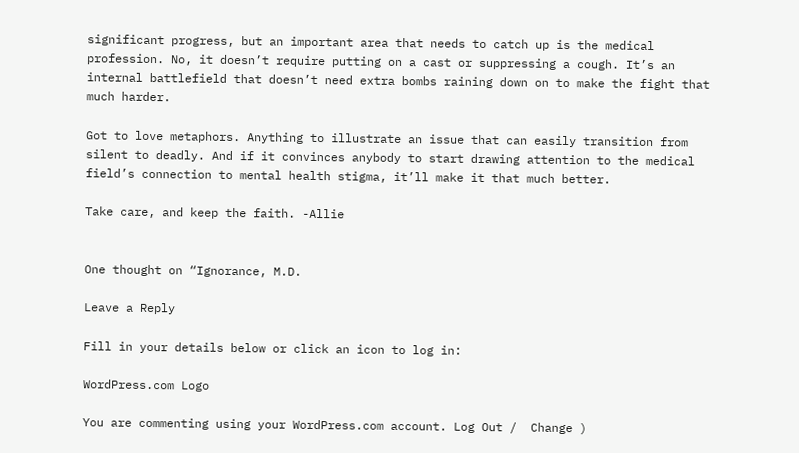significant progress, but an important area that needs to catch up is the medical profession. No, it doesn’t require putting on a cast or suppressing a cough. It’s an internal battlefield that doesn’t need extra bombs raining down on to make the fight that much harder.

Got to love metaphors. Anything to illustrate an issue that can easily transition from silent to deadly. And if it convinces anybody to start drawing attention to the medical field’s connection to mental health stigma, it’ll make it that much better.

Take care, and keep the faith. -Allie


One thought on “Ignorance, M.D.

Leave a Reply

Fill in your details below or click an icon to log in:

WordPress.com Logo

You are commenting using your WordPress.com account. Log Out /  Change )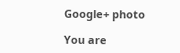Google+ photo

You are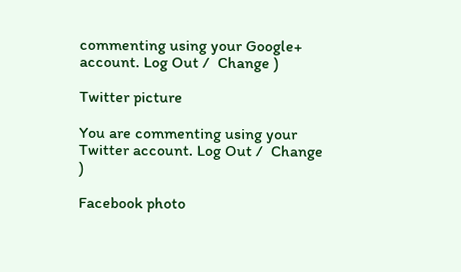commenting using your Google+ account. Log Out /  Change )

Twitter picture

You are commenting using your Twitter account. Log Out /  Change )

Facebook photo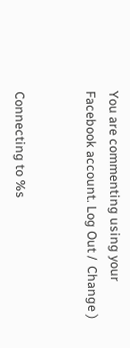You are commenting using your Facebook account. Log Out /  Change )


Connecting to %s